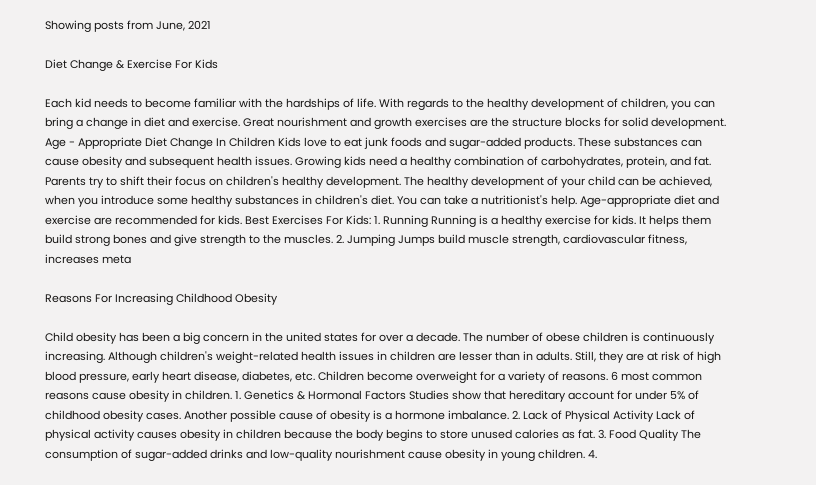Showing posts from June, 2021

Diet Change & Exercise For Kids

Each kid needs to become familiar with the hardships of life. With regards to the healthy development of children, you can bring a change in diet and exercise. Great nourishment and growth exercises are the structure blocks for solid development. Age - Appropriate Diet Change In Children Kids love to eat junk foods and sugar-added products. These substances can cause obesity and subsequent health issues. Growing kids need a healthy combination of carbohydrates, protein, and fat.  Parents try to shift their focus on children's healthy development. The healthy development of your child can be achieved, when you introduce some healthy substances in children's diet. You can take a nutritionist's help. Age-appropriate diet and exercise are recommended for kids. Best Exercises For Kids: 1. Running Running is a healthy exercise for kids. It helps them build strong bones and give strength to the muscles. 2. Jumping Jumps build muscle strength, cardiovascular fitness, increases meta

Reasons For Increasing Childhood Obesity

Child obesity has been a big concern in the united states for over a decade. The number of obese children is continuously increasing. Although children's weight-related health issues in children are lesser than in adults. Still, they are at risk of high blood pressure, early heart disease, diabetes, etc. Children become overweight for a variety of reasons. 6 most common reasons cause obesity in children. 1. Genetics & Hormonal Factors Studies show that hereditary account for under 5% of childhood obesity cases. Another possible cause of obesity is a hormone imbalance. 2. Lack of Physical Activity Lack of physical activity causes obesity in children because the body begins to store unused calories as fat. 3. Food Quality The consumption of sugar-added drinks and low-quality nourishment cause obesity in young children. 4.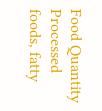Food Quantity Processed foods, fatty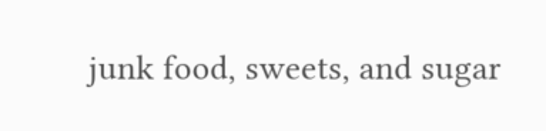junk food, sweets, and sugar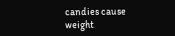candies cause weight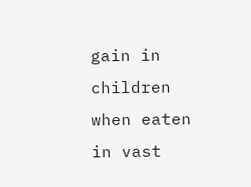gain in children when eaten in vast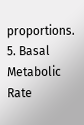proportions. 5. Basal Metabolic Rate